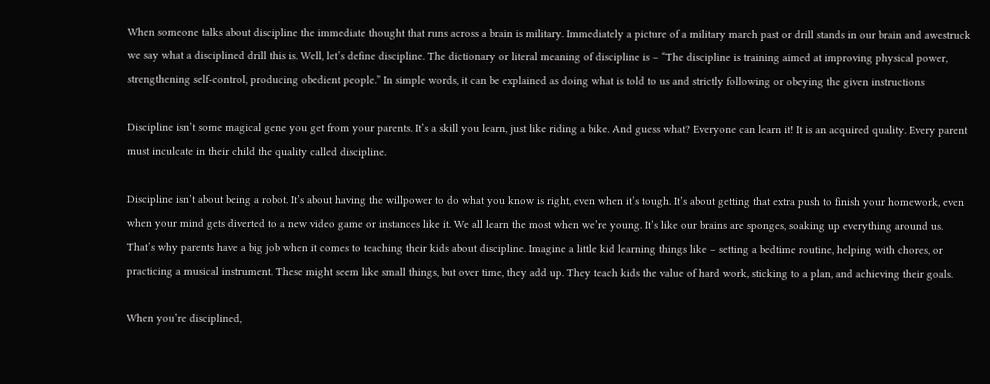When someone talks about discipline the immediate thought that runs across a brain is military. Immediately a picture of a military march past or drill stands in our brain and awestruck we say what a disciplined drill this is. Well, let’s define discipline. The dictionary or literal meaning of discipline is – “The discipline is training aimed at improving physical power, strengthening self-control, producing obedient people.” In simple words, it can be explained as doing what is told to us and strictly following or obeying the given instructions

Discipline isn’t some magical gene you get from your parents. It’s a skill you learn, just like riding a bike. And guess what? Everyone can learn it! It is an acquired quality. Every parent must inculcate in their child the quality called discipline.

Discipline isn’t about being a robot. It’s about having the willpower to do what you know is right, even when it’s tough. It’s about getting that extra push to finish your homework, even when your mind gets diverted to a new video game or instances like it. We all learn the most when we’re young. It’s like our brains are sponges, soaking up everything around us. That’s why parents have a big job when it comes to teaching their kids about discipline. Imagine a little kid learning things like – setting a bedtime routine, helping with chores, or practicing a musical instrument. These might seem like small things, but over time, they add up. They teach kids the value of hard work, sticking to a plan, and achieving their goals.

When you’re disciplined,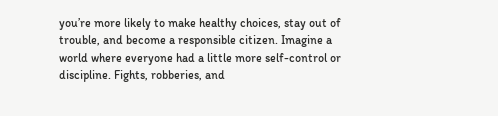you’re more likely to make healthy choices, stay out of trouble, and become a responsible citizen. Imagine a world where everyone had a little more self-control or discipline. Fights, robberies, and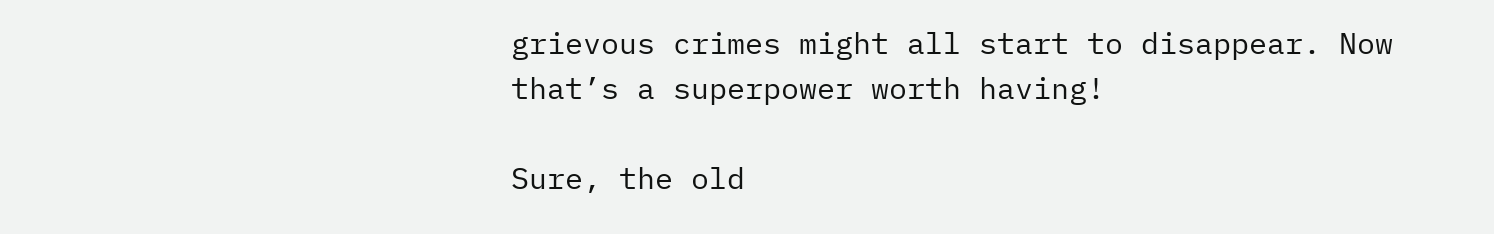grievous crimes might all start to disappear. Now that’s a superpower worth having!

Sure, the old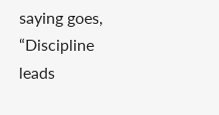saying goes, “Discipline leads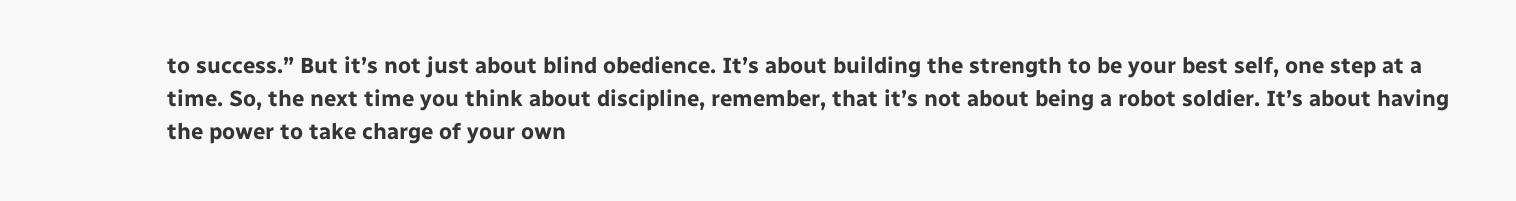to success.” But it’s not just about blind obedience. It’s about building the strength to be your best self, one step at a time. So, the next time you think about discipline, remember, that it’s not about being a robot soldier. It’s about having the power to take charge of your own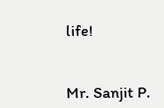life!


Mr. Sanjit P.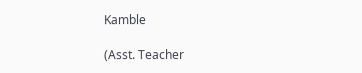Kamble

(Asst. Teacher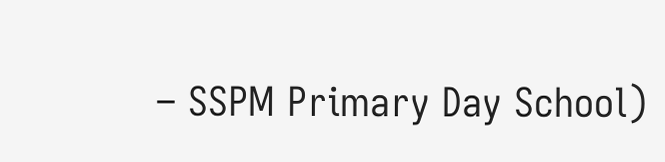– SSPM Primary Day School)